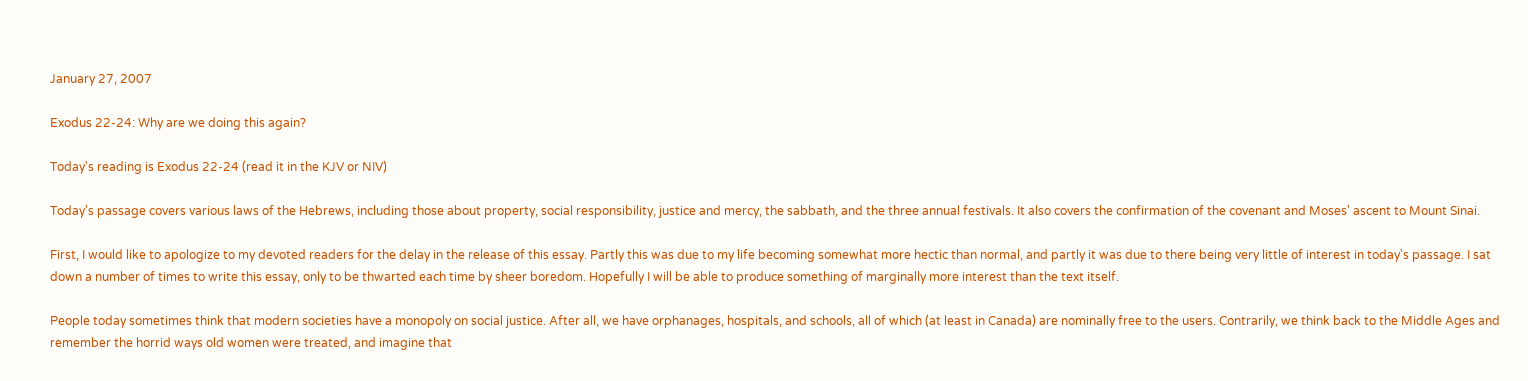January 27, 2007

Exodus 22-24: Why are we doing this again?

Today's reading is Exodus 22-24 (read it in the KJV or NIV)

Today's passage covers various laws of the Hebrews, including those about property, social responsibility, justice and mercy, the sabbath, and the three annual festivals. It also covers the confirmation of the covenant and Moses' ascent to Mount Sinai.

First, I would like to apologize to my devoted readers for the delay in the release of this essay. Partly this was due to my life becoming somewhat more hectic than normal, and partly it was due to there being very little of interest in today's passage. I sat down a number of times to write this essay, only to be thwarted each time by sheer boredom. Hopefully I will be able to produce something of marginally more interest than the text itself.

People today sometimes think that modern societies have a monopoly on social justice. After all, we have orphanages, hospitals, and schools, all of which (at least in Canada) are nominally free to the users. Contrarily, we think back to the Middle Ages and remember the horrid ways old women were treated, and imagine that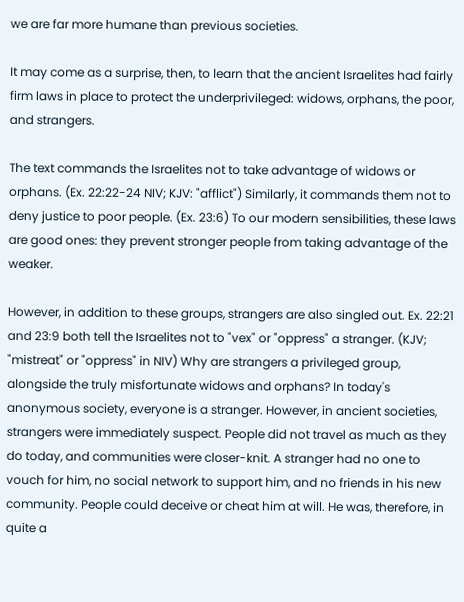we are far more humane than previous societies.

It may come as a surprise, then, to learn that the ancient Israelites had fairly firm laws in place to protect the underprivileged: widows, orphans, the poor, and strangers.

The text commands the Israelites not to take advantage of widows or orphans. (Ex. 22:22-24 NIV; KJV: "afflict") Similarly, it commands them not to deny justice to poor people. (Ex. 23:6) To our modern sensibilities, these laws are good ones: they prevent stronger people from taking advantage of the weaker.

However, in addition to these groups, strangers are also singled out. Ex. 22:21 and 23:9 both tell the Israelites not to "vex" or "oppress" a stranger. (KJV; "mistreat" or "oppress" in NIV) Why are strangers a privileged group, alongside the truly misfortunate widows and orphans? In today's anonymous society, everyone is a stranger. However, in ancient societies, strangers were immediately suspect. People did not travel as much as they do today, and communities were closer-knit. A stranger had no one to vouch for him, no social network to support him, and no friends in his new community. People could deceive or cheat him at will. He was, therefore, in quite a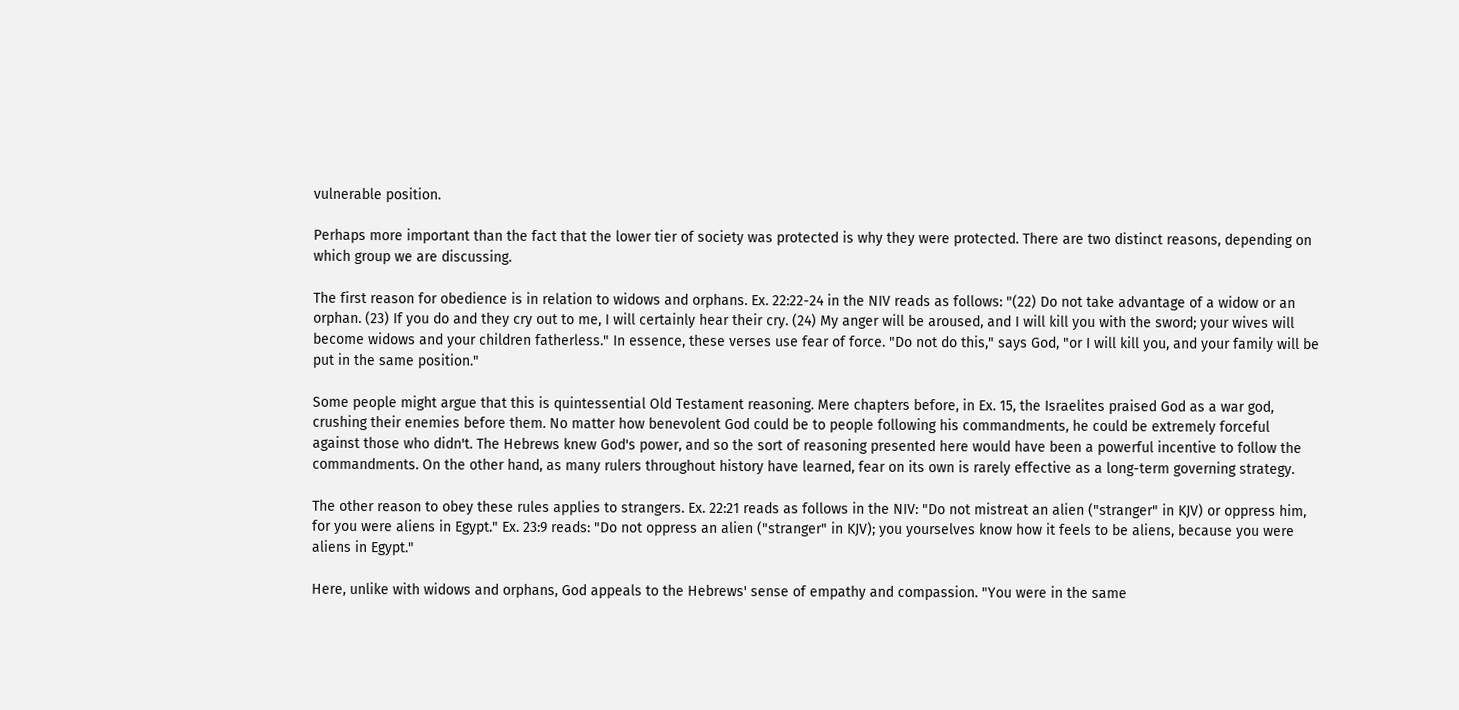vulnerable position.

Perhaps more important than the fact that the lower tier of society was protected is why they were protected. There are two distinct reasons, depending on which group we are discussing.

The first reason for obedience is in relation to widows and orphans. Ex. 22:22-24 in the NIV reads as follows: "(22) Do not take advantage of a widow or an orphan. (23) If you do and they cry out to me, I will certainly hear their cry. (24) My anger will be aroused, and I will kill you with the sword; your wives will become widows and your children fatherless." In essence, these verses use fear of force. "Do not do this," says God, "or I will kill you, and your family will be put in the same position."

Some people might argue that this is quintessential Old Testament reasoning. Mere chapters before, in Ex. 15, the Israelites praised God as a war god, crushing their enemies before them. No matter how benevolent God could be to people following his commandments, he could be extremely forceful against those who didn't. The Hebrews knew God's power, and so the sort of reasoning presented here would have been a powerful incentive to follow the commandments. On the other hand, as many rulers throughout history have learned, fear on its own is rarely effective as a long-term governing strategy.

The other reason to obey these rules applies to strangers. Ex. 22:21 reads as follows in the NIV: "Do not mistreat an alien ("stranger" in KJV) or oppress him, for you were aliens in Egypt." Ex. 23:9 reads: "Do not oppress an alien ("stranger" in KJV); you yourselves know how it feels to be aliens, because you were aliens in Egypt."

Here, unlike with widows and orphans, God appeals to the Hebrews' sense of empathy and compassion. "You were in the same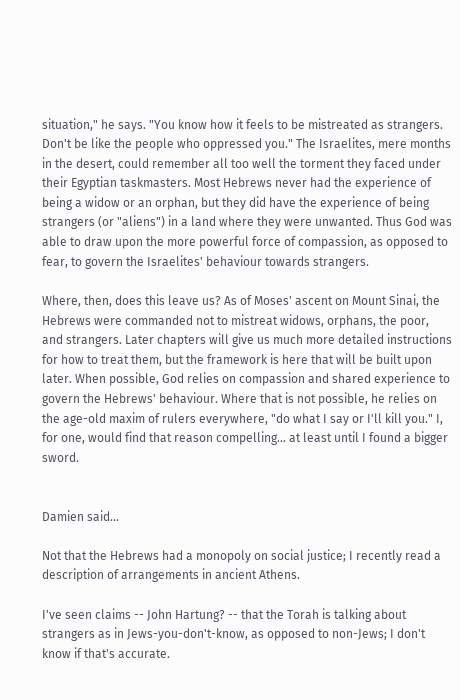situation," he says. "You know how it feels to be mistreated as strangers. Don't be like the people who oppressed you." The Israelites, mere months in the desert, could remember all too well the torment they faced under their Egyptian taskmasters. Most Hebrews never had the experience of being a widow or an orphan, but they did have the experience of being strangers (or "aliens") in a land where they were unwanted. Thus God was able to draw upon the more powerful force of compassion, as opposed to fear, to govern the Israelites' behaviour towards strangers.

Where, then, does this leave us? As of Moses' ascent on Mount Sinai, the Hebrews were commanded not to mistreat widows, orphans, the poor, and strangers. Later chapters will give us much more detailed instructions for how to treat them, but the framework is here that will be built upon later. When possible, God relies on compassion and shared experience to govern the Hebrews' behaviour. Where that is not possible, he relies on the age-old maxim of rulers everywhere, "do what I say or I'll kill you." I, for one, would find that reason compelling... at least until I found a bigger sword.


Damien said...

Not that the Hebrews had a monopoly on social justice; I recently read a description of arrangements in ancient Athens.

I've seen claims -- John Hartung? -- that the Torah is talking about strangers as in Jews-you-don't-know, as opposed to non-Jews; I don't know if that's accurate.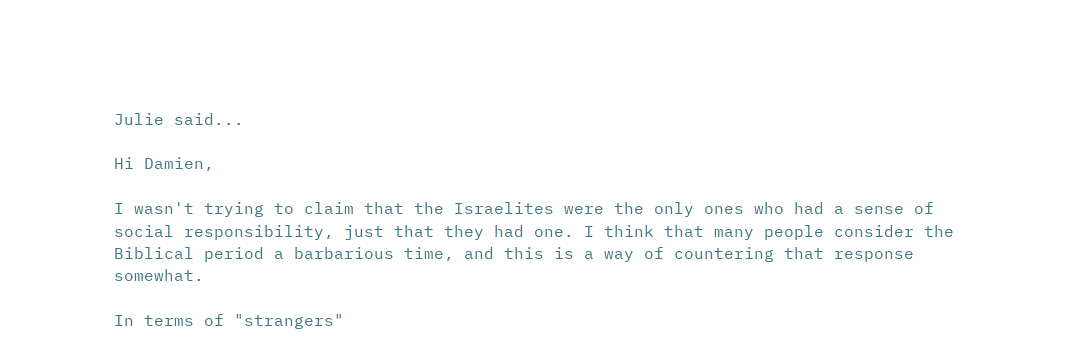Julie said...

Hi Damien,

I wasn't trying to claim that the Israelites were the only ones who had a sense of social responsibility, just that they had one. I think that many people consider the Biblical period a barbarious time, and this is a way of countering that response somewhat.

In terms of "strangers"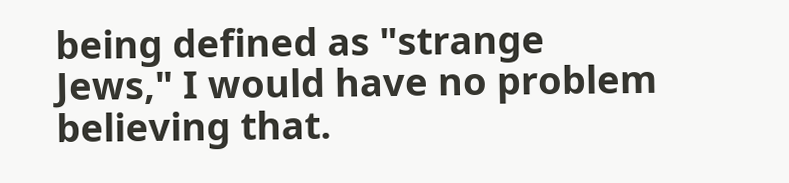being defined as "strange Jews," I would have no problem believing that.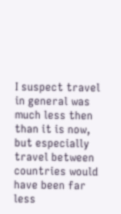I suspect travel in general was much less then than it is now, but especially travel between countries would have been far less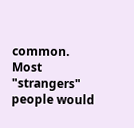common. Most "strangers" people would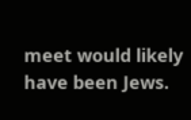meet would likely have been Jews.